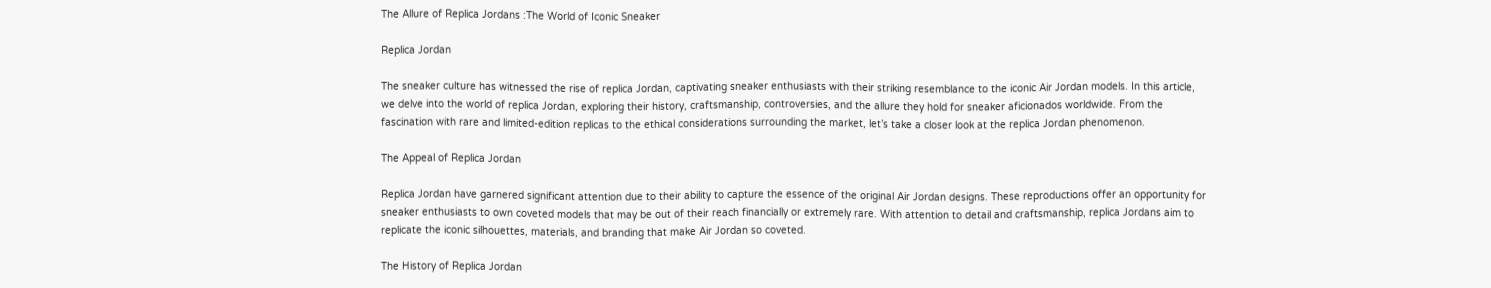The Allure of Replica Jordans :The World of Iconic Sneaker

Replica Jordan

The sneaker culture has witnessed the rise of replica Jordan, captivating sneaker enthusiasts with their striking resemblance to the iconic Air Jordan models. In this article, we delve into the world of replica Jordan, exploring their history, craftsmanship, controversies, and the allure they hold for sneaker aficionados worldwide. From the fascination with rare and limited-edition replicas to the ethical considerations surrounding the market, let’s take a closer look at the replica Jordan phenomenon.

The Appeal of Replica Jordan

Replica Jordan have garnered significant attention due to their ability to capture the essence of the original Air Jordan designs. These reproductions offer an opportunity for sneaker enthusiasts to own coveted models that may be out of their reach financially or extremely rare. With attention to detail and craftsmanship, replica Jordans aim to replicate the iconic silhouettes, materials, and branding that make Air Jordan so coveted.

The History of Replica Jordan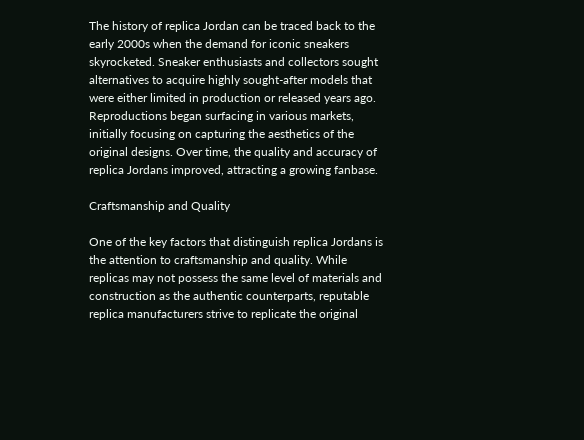The history of replica Jordan can be traced back to the early 2000s when the demand for iconic sneakers skyrocketed. Sneaker enthusiasts and collectors sought alternatives to acquire highly sought-after models that were either limited in production or released years ago. Reproductions began surfacing in various markets, initially focusing on capturing the aesthetics of the original designs. Over time, the quality and accuracy of replica Jordans improved, attracting a growing fanbase.

Craftsmanship and Quality

One of the key factors that distinguish replica Jordans is the attention to craftsmanship and quality. While replicas may not possess the same level of materials and construction as the authentic counterparts, reputable replica manufacturers strive to replicate the original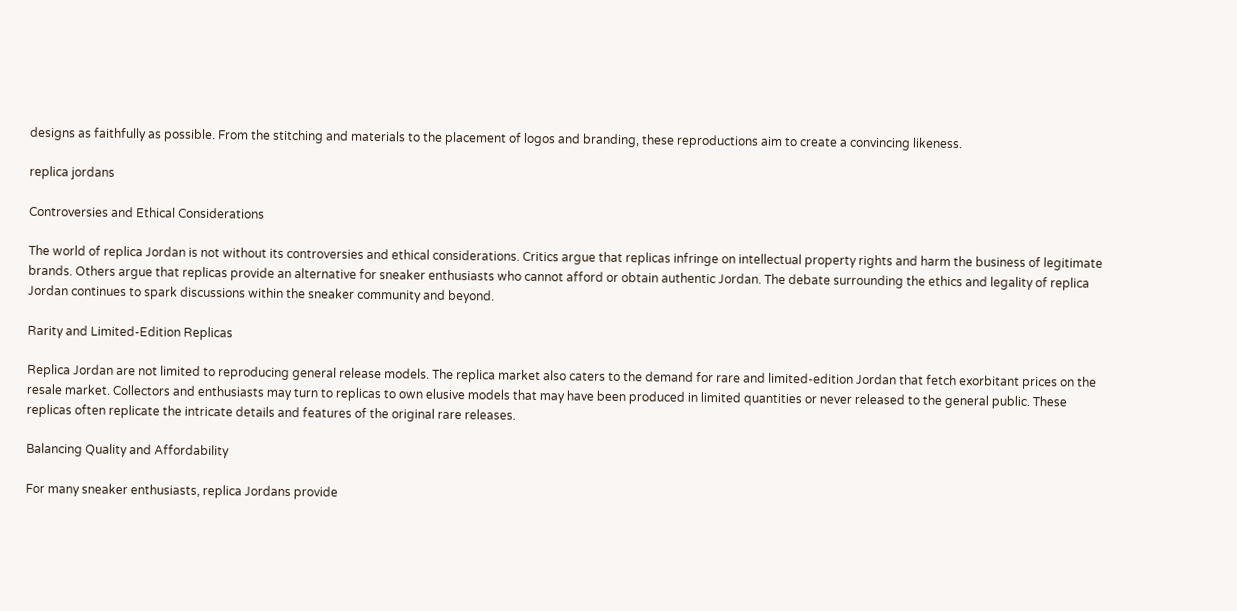designs as faithfully as possible. From the stitching and materials to the placement of logos and branding, these reproductions aim to create a convincing likeness.

replica jordans

Controversies and Ethical Considerations

The world of replica Jordan is not without its controversies and ethical considerations. Critics argue that replicas infringe on intellectual property rights and harm the business of legitimate brands. Others argue that replicas provide an alternative for sneaker enthusiasts who cannot afford or obtain authentic Jordan. The debate surrounding the ethics and legality of replica Jordan continues to spark discussions within the sneaker community and beyond.

Rarity and Limited-Edition Replicas

Replica Jordan are not limited to reproducing general release models. The replica market also caters to the demand for rare and limited-edition Jordan that fetch exorbitant prices on the resale market. Collectors and enthusiasts may turn to replicas to own elusive models that may have been produced in limited quantities or never released to the general public. These replicas often replicate the intricate details and features of the original rare releases.

Balancing Quality and Affordability

For many sneaker enthusiasts, replica Jordans provide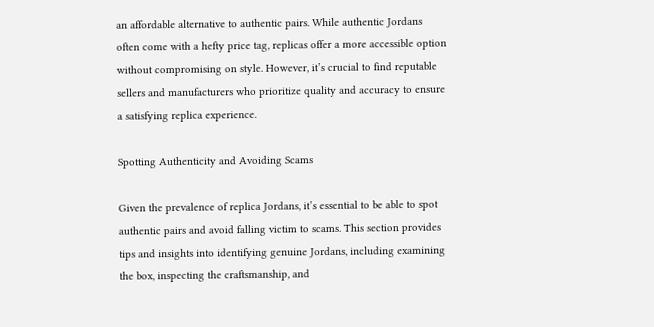an affordable alternative to authentic pairs. While authentic Jordans often come with a hefty price tag, replicas offer a more accessible option without compromising on style. However, it’s crucial to find reputable sellers and manufacturers who prioritize quality and accuracy to ensure a satisfying replica experience.

Spotting Authenticity and Avoiding Scams

Given the prevalence of replica Jordans, it’s essential to be able to spot authentic pairs and avoid falling victim to scams. This section provides tips and insights into identifying genuine Jordans, including examining the box, inspecting the craftsmanship, and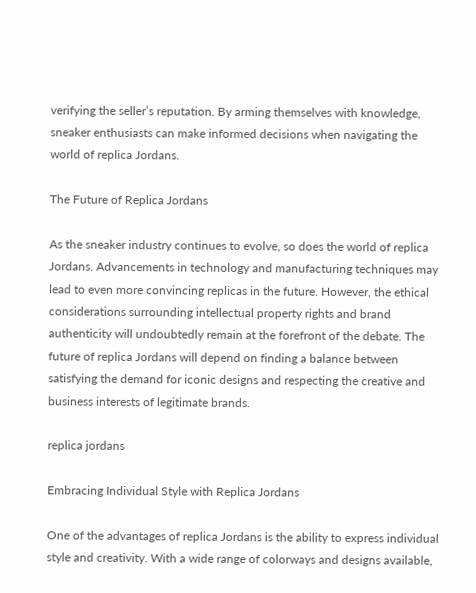verifying the seller’s reputation. By arming themselves with knowledge, sneaker enthusiasts can make informed decisions when navigating the world of replica Jordans.

The Future of Replica Jordans

As the sneaker industry continues to evolve, so does the world of replica Jordans. Advancements in technology and manufacturing techniques may lead to even more convincing replicas in the future. However, the ethical considerations surrounding intellectual property rights and brand authenticity will undoubtedly remain at the forefront of the debate. The future of replica Jordans will depend on finding a balance between satisfying the demand for iconic designs and respecting the creative and business interests of legitimate brands.

replica jordans

Embracing Individual Style with Replica Jordans

One of the advantages of replica Jordans is the ability to express individual style and creativity. With a wide range of colorways and designs available,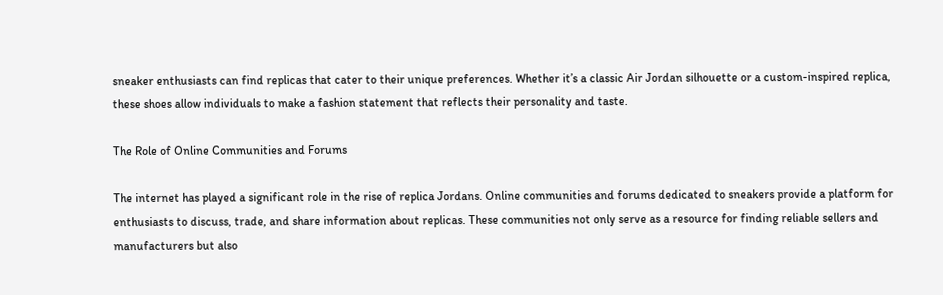sneaker enthusiasts can find replicas that cater to their unique preferences. Whether it’s a classic Air Jordan silhouette or a custom-inspired replica, these shoes allow individuals to make a fashion statement that reflects their personality and taste.

The Role of Online Communities and Forums

The internet has played a significant role in the rise of replica Jordans. Online communities and forums dedicated to sneakers provide a platform for enthusiasts to discuss, trade, and share information about replicas. These communities not only serve as a resource for finding reliable sellers and manufacturers but also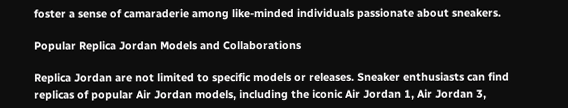foster a sense of camaraderie among like-minded individuals passionate about sneakers.

Popular Replica Jordan Models and Collaborations

Replica Jordan are not limited to specific models or releases. Sneaker enthusiasts can find replicas of popular Air Jordan models, including the iconic Air Jordan 1, Air Jordan 3,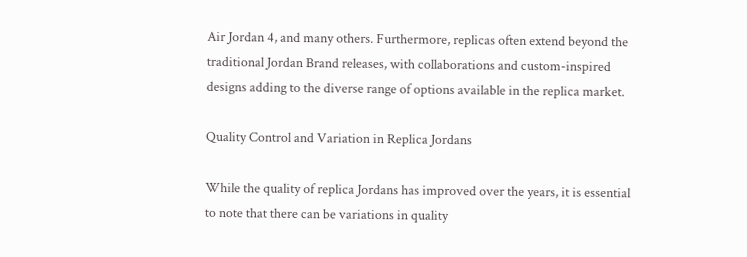Air Jordan 4, and many others. Furthermore, replicas often extend beyond the traditional Jordan Brand releases, with collaborations and custom-inspired designs adding to the diverse range of options available in the replica market.

Quality Control and Variation in Replica Jordans

While the quality of replica Jordans has improved over the years, it is essential to note that there can be variations in quality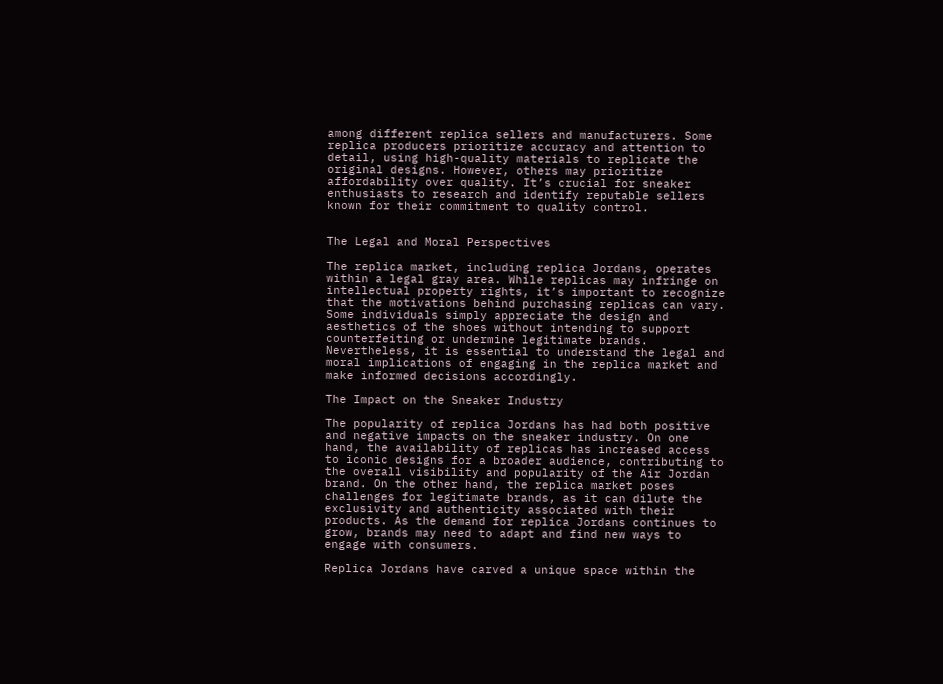among different replica sellers and manufacturers. Some replica producers prioritize accuracy and attention to detail, using high-quality materials to replicate the original designs. However, others may prioritize affordability over quality. It’s crucial for sneaker enthusiasts to research and identify reputable sellers known for their commitment to quality control.


The Legal and Moral Perspectives

The replica market, including replica Jordans, operates within a legal gray area. While replicas may infringe on intellectual property rights, it’s important to recognize that the motivations behind purchasing replicas can vary. Some individuals simply appreciate the design and aesthetics of the shoes without intending to support counterfeiting or undermine legitimate brands. Nevertheless, it is essential to understand the legal and moral implications of engaging in the replica market and make informed decisions accordingly.

The Impact on the Sneaker Industry

The popularity of replica Jordans has had both positive and negative impacts on the sneaker industry. On one hand, the availability of replicas has increased access to iconic designs for a broader audience, contributing to the overall visibility and popularity of the Air Jordan brand. On the other hand, the replica market poses challenges for legitimate brands, as it can dilute the exclusivity and authenticity associated with their products. As the demand for replica Jordans continues to grow, brands may need to adapt and find new ways to engage with consumers.

Replica Jordans have carved a unique space within the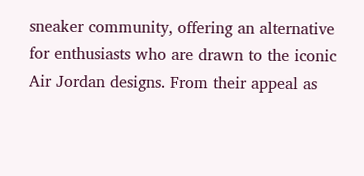sneaker community, offering an alternative for enthusiasts who are drawn to the iconic Air Jordan designs. From their appeal as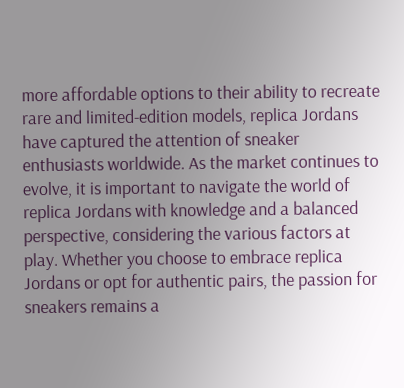more affordable options to their ability to recreate rare and limited-edition models, replica Jordans have captured the attention of sneaker enthusiasts worldwide. As the market continues to evolve, it is important to navigate the world of replica Jordans with knowledge and a balanced perspective, considering the various factors at play. Whether you choose to embrace replica Jordans or opt for authentic pairs, the passion for sneakers remains a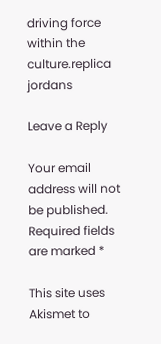driving force within the culture.replica jordans

Leave a Reply

Your email address will not be published. Required fields are marked *

This site uses Akismet to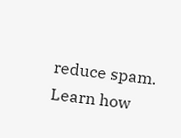reduce spam. Learn how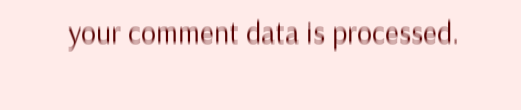your comment data is processed.